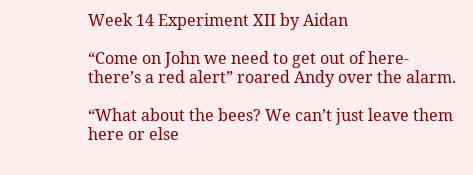Week 14 Experiment XII by Aidan

“Come on John we need to get out of here- there’s a red alert” roared Andy over the alarm.

“What about the bees? We can’t just leave them here or else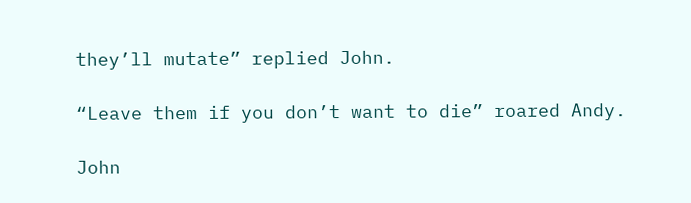they’ll mutate” replied John.

“Leave them if you don’t want to die” roared Andy.

John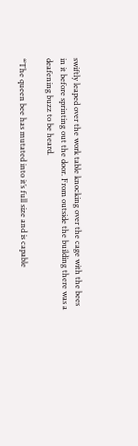swiftly leaped over the work table knocking over the cage with the bees in it before sprinting out the door. From outside the building there was a deafening buzz to be heard.

“The queen bee has mutated into it’s full size and is capable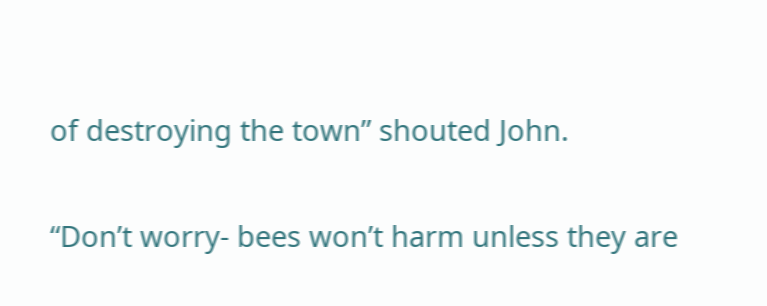of destroying the town” shouted John.

“Don’t worry- bees won’t harm unless they are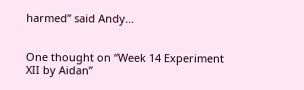harmed” said Andy…


One thought on “Week 14 Experiment XII by Aidan”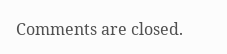Comments are closed.